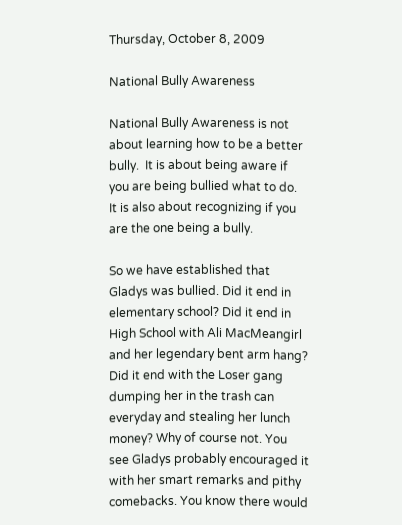Thursday, October 8, 2009

National Bully Awareness

National Bully Awareness is not about learning how to be a better bully.  It is about being aware if you are being bullied what to do.  It is also about recognizing if you are the one being a bully.

So we have established that Gladys was bullied. Did it end in elementary school? Did it end in High School with Ali MacMeangirl and her legendary bent arm hang? Did it end with the Loser gang dumping her in the trash can everyday and stealing her lunch money? Why of course not. You see Gladys probably encouraged it with her smart remarks and pithy comebacks. You know there would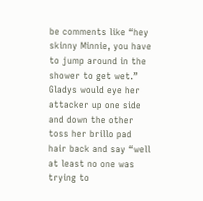be comments like “hey skinny Minnie, you have to jump around in the shower to get wet.” Gladys would eye her attacker up one side and down the other toss her brillo pad hair back and say “well at least no one was trying to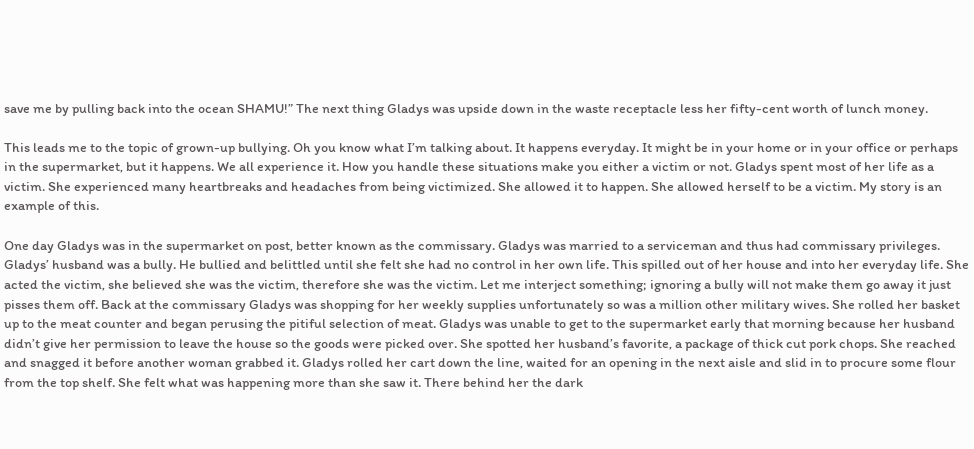save me by pulling back into the ocean SHAMU!” The next thing Gladys was upside down in the waste receptacle less her fifty-cent worth of lunch money.

This leads me to the topic of grown-up bullying. Oh you know what I’m talking about. It happens everyday. It might be in your home or in your office or perhaps in the supermarket, but it happens. We all experience it. How you handle these situations make you either a victim or not. Gladys spent most of her life as a victim. She experienced many heartbreaks and headaches from being victimized. She allowed it to happen. She allowed herself to be a victim. My story is an example of this.

One day Gladys was in the supermarket on post, better known as the commissary. Gladys was married to a serviceman and thus had commissary privileges. Gladys’ husband was a bully. He bullied and belittled until she felt she had no control in her own life. This spilled out of her house and into her everyday life. She acted the victim, she believed she was the victim, therefore she was the victim. Let me interject something; ignoring a bully will not make them go away it just pisses them off. Back at the commissary Gladys was shopping for her weekly supplies unfortunately so was a million other military wives. She rolled her basket up to the meat counter and began perusing the pitiful selection of meat. Gladys was unable to get to the supermarket early that morning because her husband didn’t give her permission to leave the house so the goods were picked over. She spotted her husband’s favorite, a package of thick cut pork chops. She reached and snagged it before another woman grabbed it. Gladys rolled her cart down the line, waited for an opening in the next aisle and slid in to procure some flour from the top shelf. She felt what was happening more than she saw it. There behind her the dark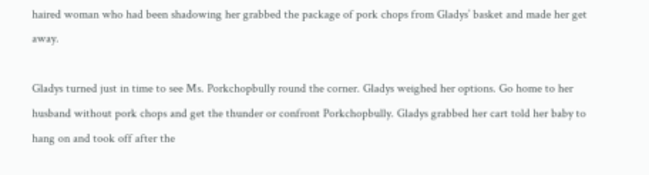haired woman who had been shadowing her grabbed the package of pork chops from Gladys’ basket and made her get away.

Gladys turned just in time to see Ms. Porkchopbully round the corner. Gladys weighed her options. Go home to her husband without pork chops and get the thunder or confront Porkchopbully. Gladys grabbed her cart told her baby to hang on and took off after the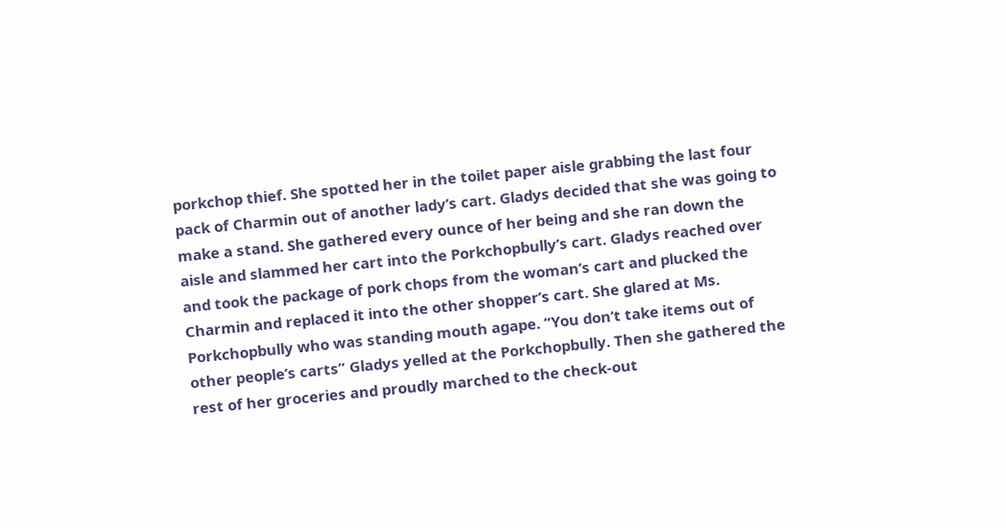porkchop thief. She spotted her in the toilet paper aisle grabbing the last four pack of Charmin out of another lady’s cart. Gladys decided that she was going to make a stand. She gathered every ounce of her being and she ran down the aisle and slammed her cart into the Porkchopbully’s cart. Gladys reached over and took the package of pork chops from the woman’s cart and plucked the Charmin and replaced it into the other shopper’s cart. She glared at Ms. Porkchopbully who was standing mouth agape. “You don’t take items out of other people’s carts” Gladys yelled at the Porkchopbully. Then she gathered the rest of her groceries and proudly marched to the check-out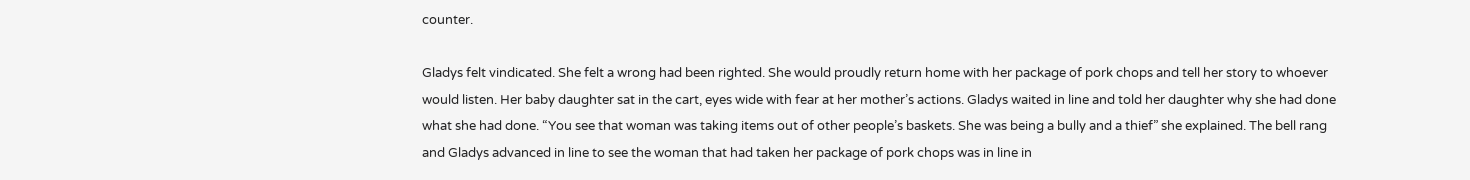counter.

Gladys felt vindicated. She felt a wrong had been righted. She would proudly return home with her package of pork chops and tell her story to whoever would listen. Her baby daughter sat in the cart, eyes wide with fear at her mother’s actions. Gladys waited in line and told her daughter why she had done what she had done. “You see that woman was taking items out of other people’s baskets. She was being a bully and a thief” she explained. The bell rang and Gladys advanced in line to see the woman that had taken her package of pork chops was in line in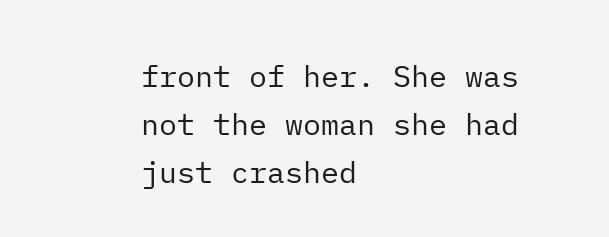front of her. She was not the woman she had just crashed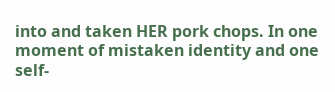into and taken HER pork chops. In one moment of mistaken identity and one self-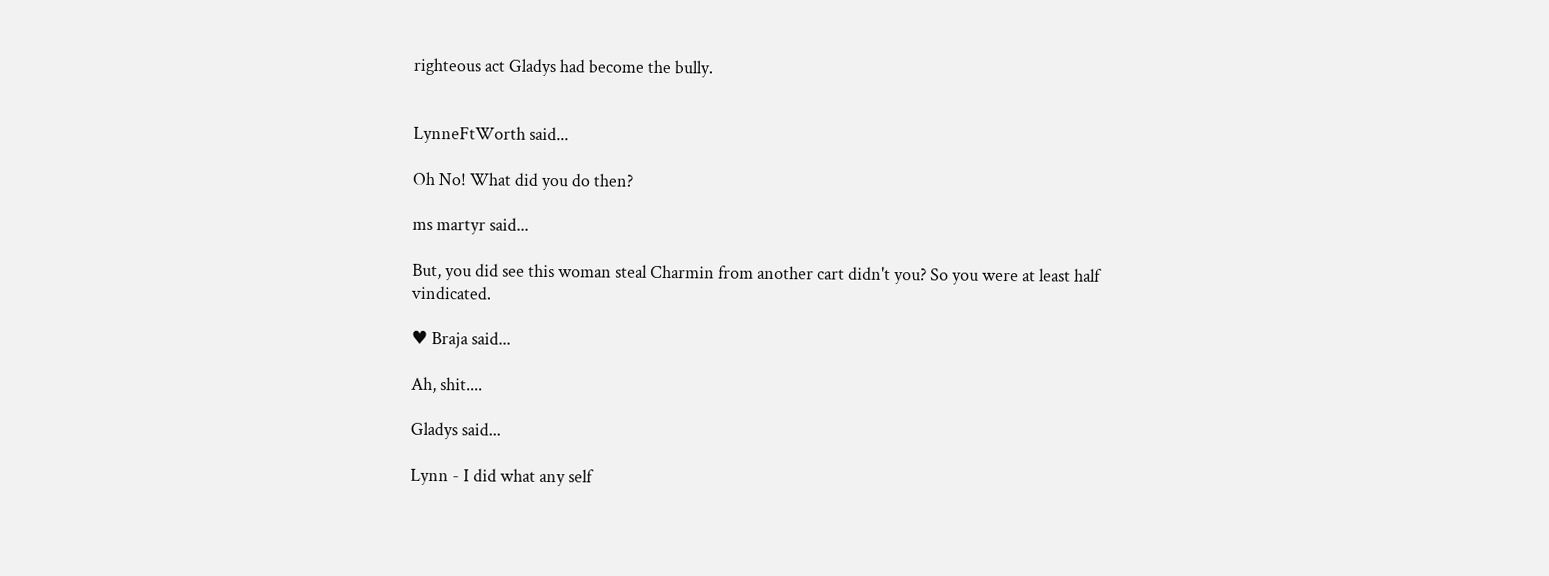righteous act Gladys had become the bully.


LynneFtWorth said...

Oh No! What did you do then?

ms martyr said...

But, you did see this woman steal Charmin from another cart didn't you? So you were at least half vindicated.

♥ Braja said...

Ah, shit....

Gladys said...

Lynn - I did what any self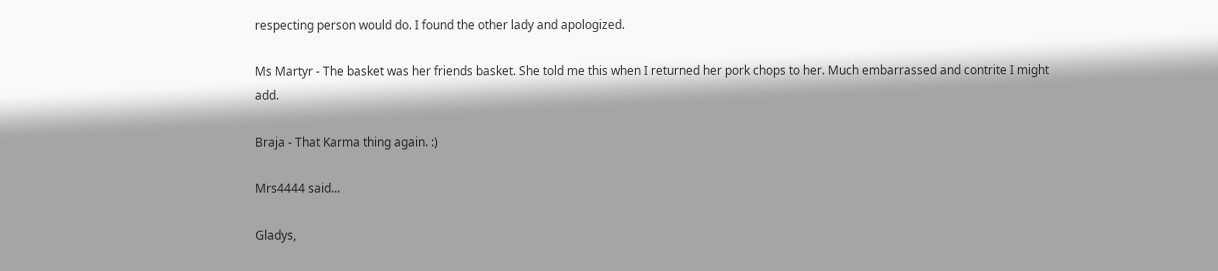respecting person would do. I found the other lady and apologized.

Ms Martyr - The basket was her friends basket. She told me this when I returned her pork chops to her. Much embarrassed and contrite I might add.

Braja - That Karma thing again. :)

Mrs4444 said...

Gladys,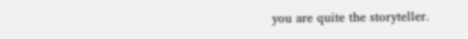you are quite the storyteller.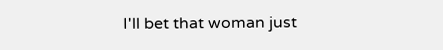I'll bet that woman just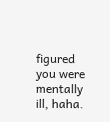figured you were mentally ill, haha.